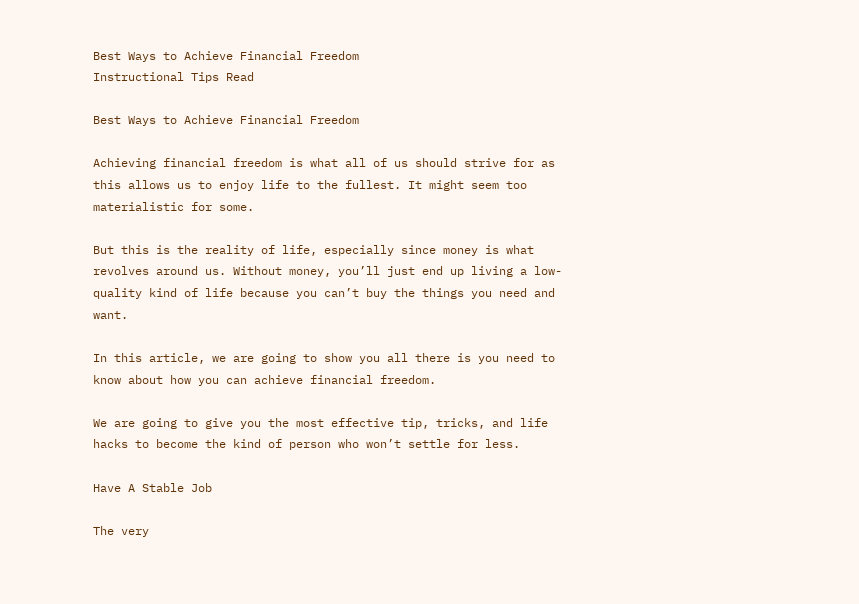Best Ways to Achieve Financial Freedom
Instructional Tips Read

Best Ways to Achieve Financial Freedom

Achieving financial freedom is what all of us should strive for as this allows us to enjoy life to the fullest. It might seem too materialistic for some.

But this is the reality of life, especially since money is what revolves around us. Without money, you’ll just end up living a low-quality kind of life because you can’t buy the things you need and want.

In this article, we are going to show you all there is you need to know about how you can achieve financial freedom.

We are going to give you the most effective tip, tricks, and life hacks to become the kind of person who won’t settle for less.

Have A Stable Job

The very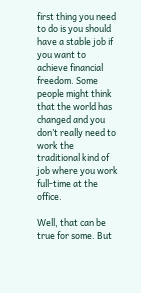first thing you need to do is you should have a stable job if you want to achieve financial freedom. Some people might think that the world has changed and you don’t really need to work the traditional kind of job where you work full-time at the office.

Well, that can be true for some. But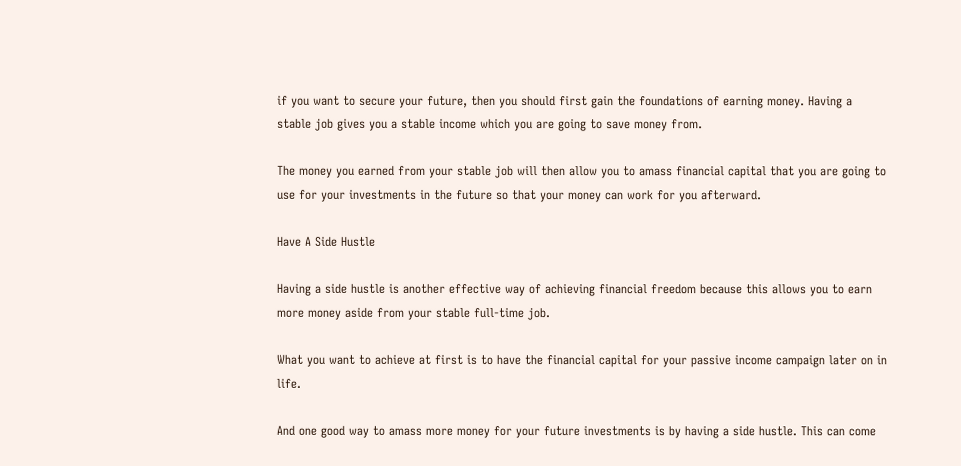if you want to secure your future, then you should first gain the foundations of earning money. Having a stable job gives you a stable income which you are going to save money from.

The money you earned from your stable job will then allow you to amass financial capital that you are going to use for your investments in the future so that your money can work for you afterward.

Have A Side Hustle

Having a side hustle is another effective way of achieving financial freedom because this allows you to earn more money aside from your stable full-time job.

What you want to achieve at first is to have the financial capital for your passive income campaign later on in life.

And one good way to amass more money for your future investments is by having a side hustle. This can come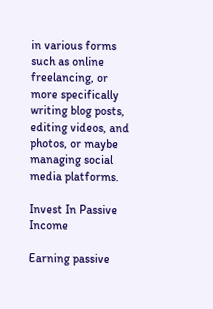in various forms such as online freelancing, or more specifically writing blog posts, editing videos, and photos, or maybe managing social media platforms.

Invest In Passive Income

Earning passive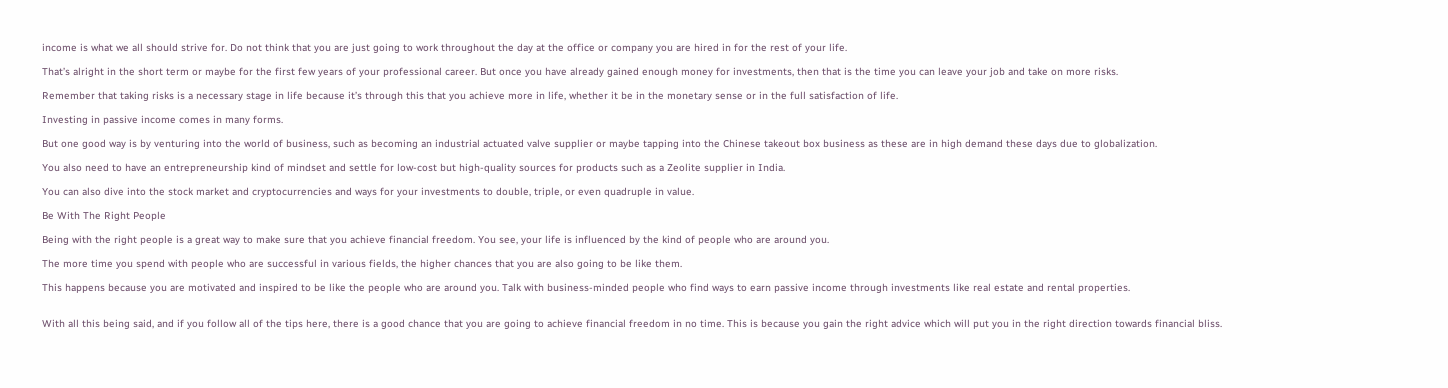income is what we all should strive for. Do not think that you are just going to work throughout the day at the office or company you are hired in for the rest of your life.

That’s alright in the short term or maybe for the first few years of your professional career. But once you have already gained enough money for investments, then that is the time you can leave your job and take on more risks.

Remember that taking risks is a necessary stage in life because it’s through this that you achieve more in life, whether it be in the monetary sense or in the full satisfaction of life.

Investing in passive income comes in many forms.

But one good way is by venturing into the world of business, such as becoming an industrial actuated valve supplier or maybe tapping into the Chinese takeout box business as these are in high demand these days due to globalization.

You also need to have an entrepreneurship kind of mindset and settle for low-cost but high-quality sources for products such as a Zeolite supplier in India.

You can also dive into the stock market and cryptocurrencies and ways for your investments to double, triple, or even quadruple in value.

Be With The Right People

Being with the right people is a great way to make sure that you achieve financial freedom. You see, your life is influenced by the kind of people who are around you.

The more time you spend with people who are successful in various fields, the higher chances that you are also going to be like them.

This happens because you are motivated and inspired to be like the people who are around you. Talk with business-minded people who find ways to earn passive income through investments like real estate and rental properties.


With all this being said, and if you follow all of the tips here, there is a good chance that you are going to achieve financial freedom in no time. This is because you gain the right advice which will put you in the right direction towards financial bliss.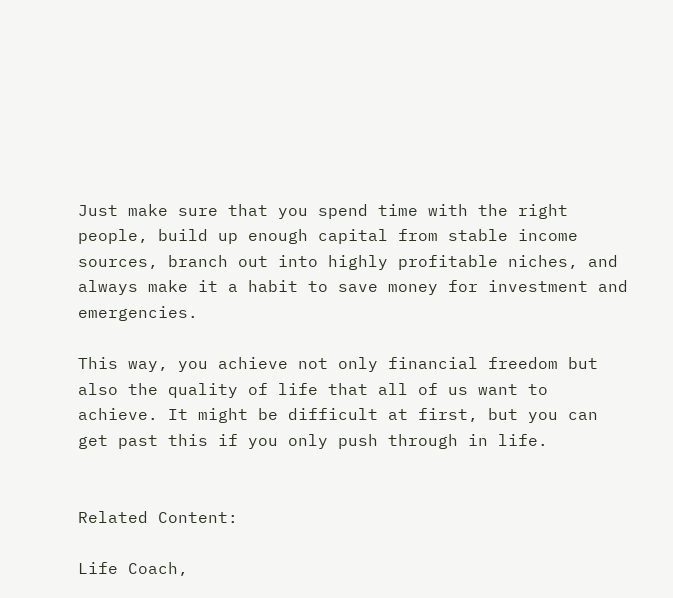Just make sure that you spend time with the right people, build up enough capital from stable income sources, branch out into highly profitable niches, and always make it a habit to save money for investment and emergencies.

This way, you achieve not only financial freedom but also the quality of life that all of us want to achieve. It might be difficult at first, but you can get past this if you only push through in life.


Related Content:

Life Coach,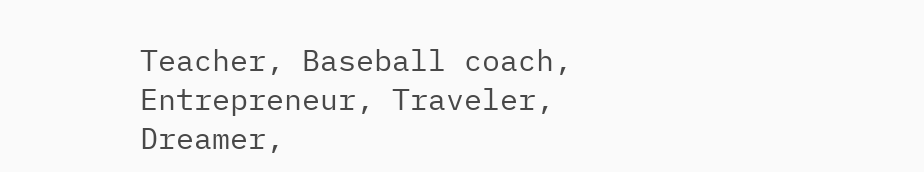Teacher, Baseball coach, Entrepreneur, Traveler, Dreamer,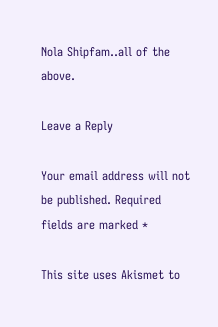Nola Shipfam..all of the above.

Leave a Reply

Your email address will not be published. Required fields are marked *

This site uses Akismet to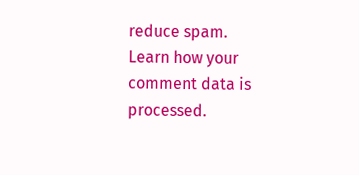reduce spam. Learn how your comment data is processed.